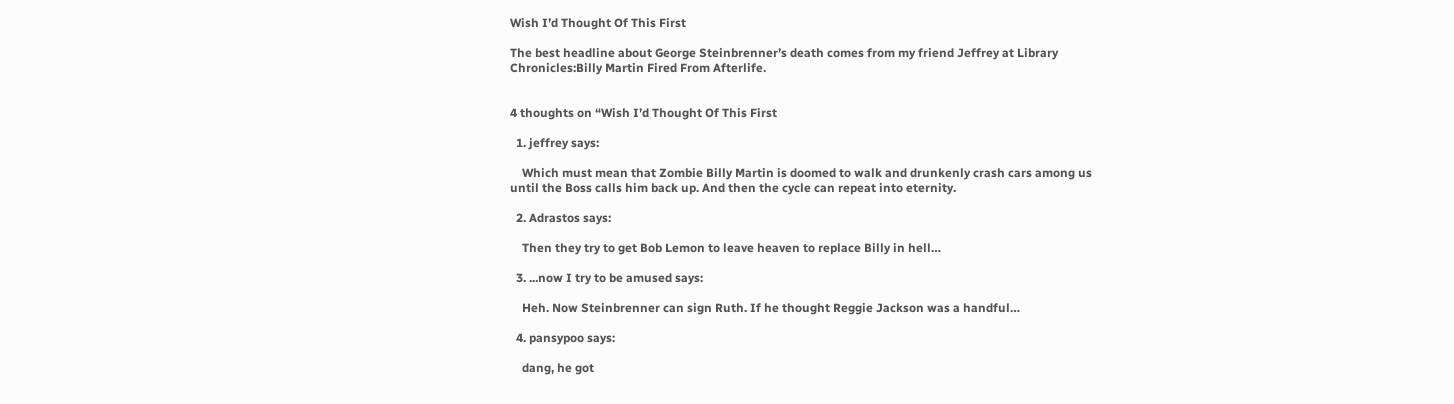Wish I’d Thought Of This First

The best headline about George Steinbrenner’s death comes from my friend Jeffrey at Library Chronicles:Billy Martin Fired From Afterlife.


4 thoughts on “Wish I’d Thought Of This First

  1. jeffrey says:

    Which must mean that Zombie Billy Martin is doomed to walk and drunkenly crash cars among us until the Boss calls him back up. And then the cycle can repeat into eternity.

  2. Adrastos says:

    Then they try to get Bob Lemon to leave heaven to replace Billy in hell…

  3. ...now I try to be amused says:

    Heh. Now Steinbrenner can sign Ruth. If he thought Reggie Jackson was a handful…

  4. pansypoo says:

    dang, he got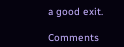a good exit.

Comments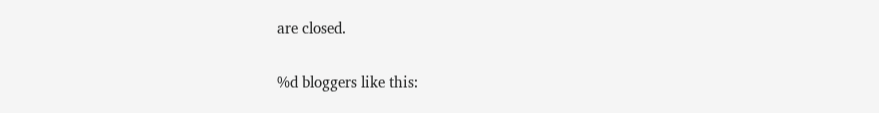are closed.

%d bloggers like this: